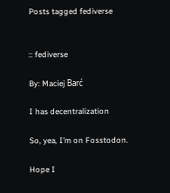Posts tagged fediverse


:: fediverse

By: Maciej Barć

I has decentralization

So, yea, I’m on Fosstodon.

Hope I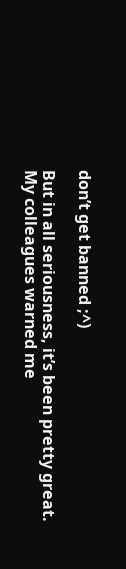don’t get banned ;^)

But in all seriousness, it’s been pretty great. My colleagues warned me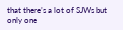that there’s a lot of SJWs but only one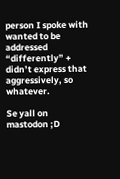person I spoke with wanted to be addressed “differently” + didn’t express that aggressively, so whatever.

Se yall on mastodon ;D